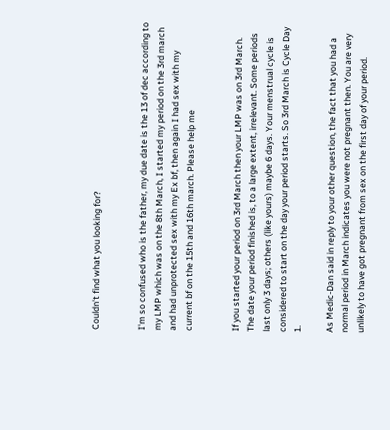Couldn't find what you looking for?


I'm so confused who is the father, my due date is the 13 of dec according to my LMP which was on the 8th March, I started my period on the 3rd march and had unprotected sex with my Ex bf, then again I had sex with my current bf on the 15th and 16th march. Please help me


If you started your period on 3rd March then your LMP was on 3rd March. The date your period finished is, to a large extent, irrelevant. Some periods last only 3 days; others (like yours) maybe 6 days. Your menstrual cycle is considered to start on the day your period starts. So 3rd March is Cycle Day 1.

As Medic-Dan said in reply to your other question, the fact that you had a normal period in March indicates you were not pregnant then. You are very unlikely to have got pregnant from sex on the first day of your period.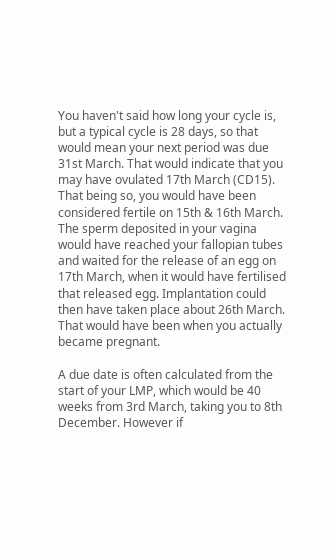You haven't said how long your cycle is, but a typical cycle is 28 days, so that would mean your next period was due 31st March. That would indicate that you may have ovulated 17th March (CD15). That being so, you would have been considered fertile on 15th & 16th March. The sperm deposited in your vagina would have reached your fallopian tubes and waited for the release of an egg on 17th March, when it would have fertilised that released egg. Implantation could then have taken place about 26th March. That would have been when you actually became pregnant.

A due date is often calculated from the start of your LMP, which would be 40 weeks from 3rd March, taking you to 8th December. However if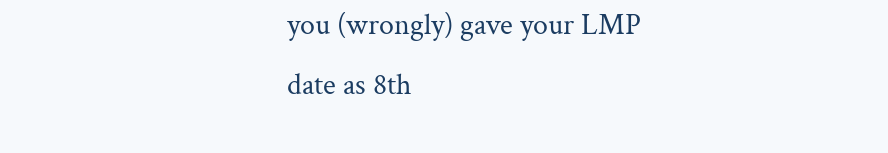you (wrongly) gave your LMP date as 8th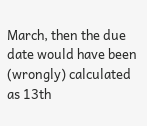March, then the due date would have been (wrongly) calculated as 13th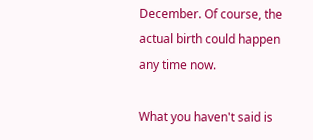December. Of course, the actual birth could happen any time now.

What you haven't said is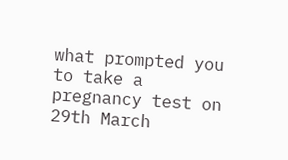what prompted you to take a pregnancy test on 29th March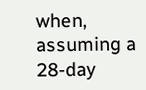when, assuming a 28-day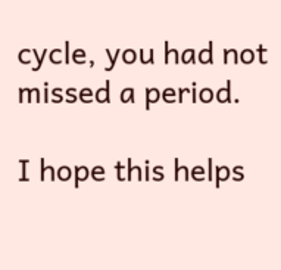cycle, you had not missed a period.

I hope this helps